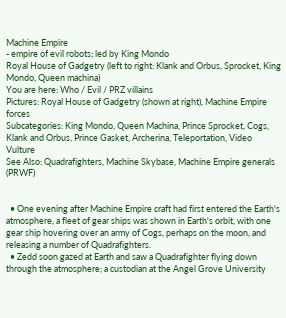Machine Empire
- empire of evil robots; led by King Mondo
Royal House of Gadgetry (left to right: Klank and Orbus, Sprocket, King Mondo, Queen machina)
You are here: Who / Evil / PRZ villains
Pictures: Royal House of Gadgetry (shown at right), Machine Empire forces
Subcategories: King Mondo, Queen Machina, Prince Sprocket, Cogs, Klank and Orbus, Prince Gasket, Archerina, Teleportation, Video Vulture
See Also: Quadrafighters, Machine Skybase, Machine Empire generals (PRWF)


  • One evening after Machine Empire craft had first entered the Earth's atmosphere, a fleet of gear ships was shown in Earth's orbit, with one gear ship hovering over an army of Cogs, perhaps on the moon, and releasing a number of Quadrafighters.
  • Zedd soon gazed at Earth and saw a Quadrafighter flying down through the atmosphere; a custodian at the Angel Grove University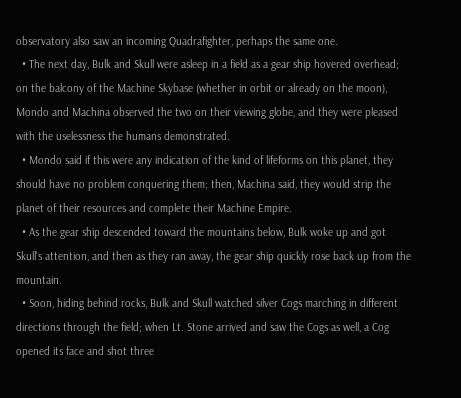observatory also saw an incoming Quadrafighter, perhaps the same one.
  • The next day, Bulk and Skull were asleep in a field as a gear ship hovered overhead; on the balcony of the Machine Skybase (whether in orbit or already on the moon), Mondo and Machina observed the two on their viewing globe, and they were pleased with the uselessness the humans demonstrated.
  • Mondo said if this were any indication of the kind of lifeforms on this planet, they should have no problem conquering them; then, Machina said, they would strip the planet of their resources and complete their Machine Empire.
  • As the gear ship descended toward the mountains below, Bulk woke up and got Skull's attention, and then as they ran away, the gear ship quickly rose back up from the mountain.
  • Soon, hiding behind rocks, Bulk and Skull watched silver Cogs marching in different directions through the field; when Lt. Stone arrived and saw the Cogs as well, a Cog opened its face and shot three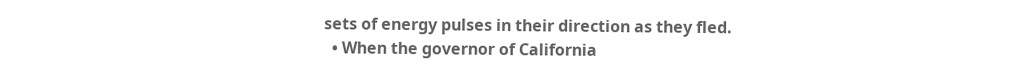sets of energy pulses in their direction as they fled.
  • When the governor of California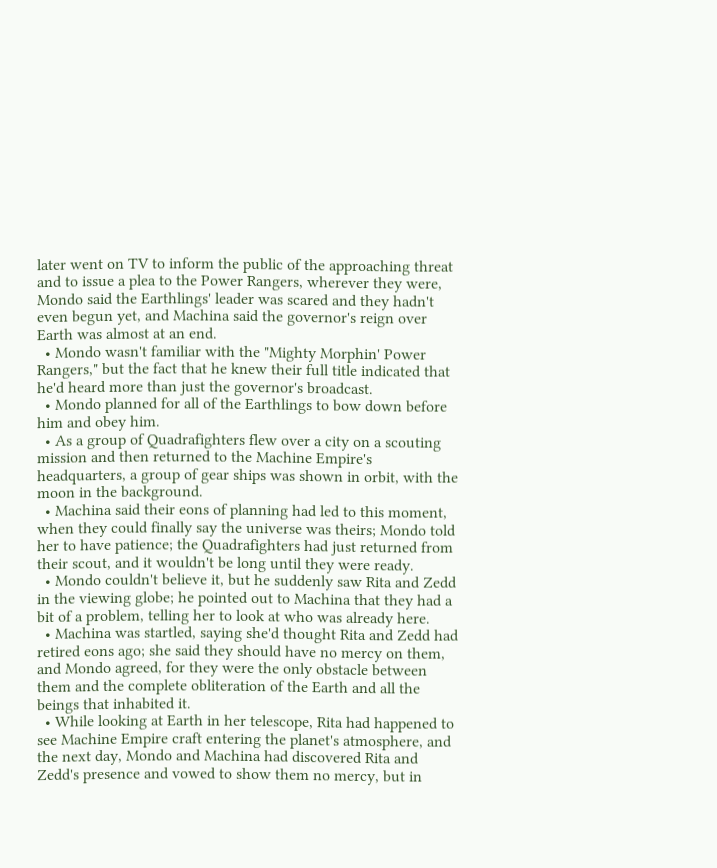later went on TV to inform the public of the approaching threat and to issue a plea to the Power Rangers, wherever they were, Mondo said the Earthlings' leader was scared and they hadn't even begun yet, and Machina said the governor's reign over Earth was almost at an end.
  • Mondo wasn't familiar with the "Mighty Morphin' Power Rangers," but the fact that he knew their full title indicated that he'd heard more than just the governor's broadcast.
  • Mondo planned for all of the Earthlings to bow down before him and obey him.
  • As a group of Quadrafighters flew over a city on a scouting mission and then returned to the Machine Empire's headquarters, a group of gear ships was shown in orbit, with the moon in the background.
  • Machina said their eons of planning had led to this moment, when they could finally say the universe was theirs; Mondo told her to have patience; the Quadrafighters had just returned from their scout, and it wouldn't be long until they were ready.
  • Mondo couldn't believe it, but he suddenly saw Rita and Zedd in the viewing globe; he pointed out to Machina that they had a bit of a problem, telling her to look at who was already here.
  • Machina was startled, saying she'd thought Rita and Zedd had retired eons ago; she said they should have no mercy on them, and Mondo agreed, for they were the only obstacle between them and the complete obliteration of the Earth and all the beings that inhabited it.
  • While looking at Earth in her telescope, Rita had happened to see Machine Empire craft entering the planet's atmosphere, and the next day, Mondo and Machina had discovered Rita and Zedd's presence and vowed to show them no mercy, but in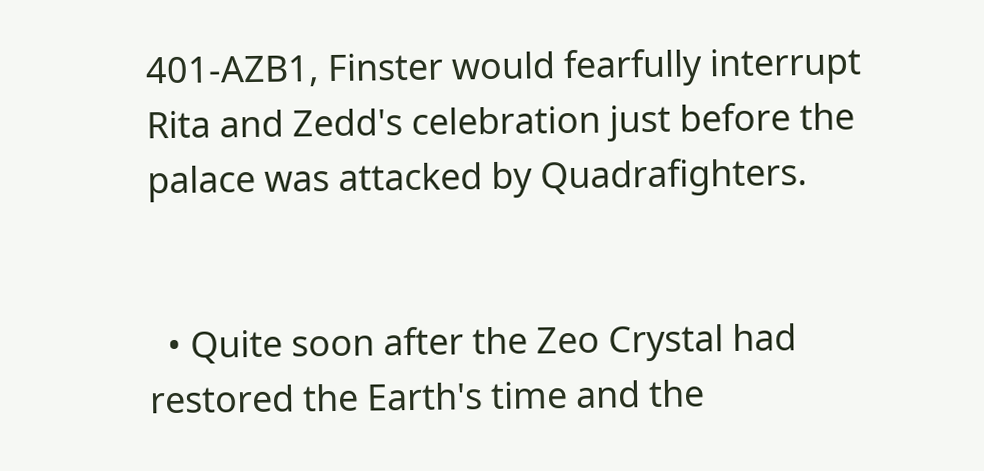401-AZB1, Finster would fearfully interrupt Rita and Zedd's celebration just before the palace was attacked by Quadrafighters.


  • Quite soon after the Zeo Crystal had restored the Earth's time and the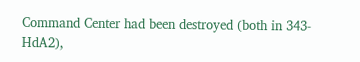Command Center had been destroyed (both in 343-HdA2),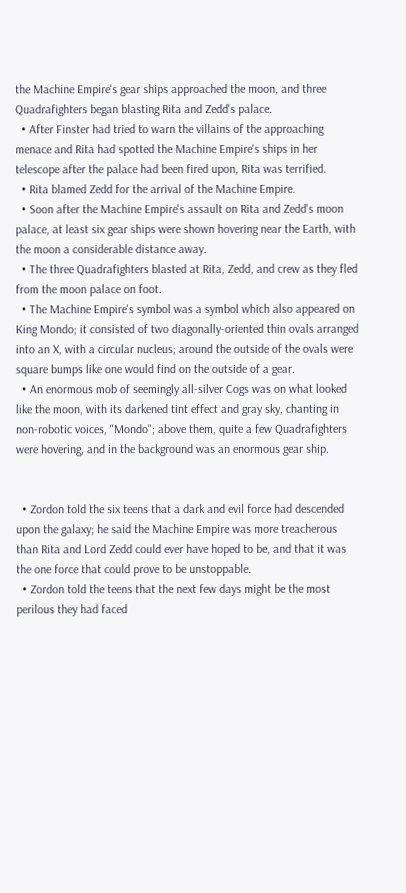the Machine Empire's gear ships approached the moon, and three Quadrafighters began blasting Rita and Zedd's palace.
  • After Finster had tried to warn the villains of the approaching menace and Rita had spotted the Machine Empire's ships in her telescope after the palace had been fired upon, Rita was terrified.
  • Rita blamed Zedd for the arrival of the Machine Empire.
  • Soon after the Machine Empire's assault on Rita and Zedd's moon palace, at least six gear ships were shown hovering near the Earth, with the moon a considerable distance away.
  • The three Quadrafighters blasted at Rita, Zedd, and crew as they fled from the moon palace on foot.
  • The Machine Empire's symbol was a symbol which also appeared on King Mondo; it consisted of two diagonally-oriented thin ovals arranged into an X, with a circular nucleus; around the outside of the ovals were square bumps like one would find on the outside of a gear.
  • An enormous mob of seemingly all-silver Cogs was on what looked like the moon, with its darkened tint effect and gray sky, chanting in non-robotic voices, "Mondo"; above them, quite a few Quadrafighters were hovering, and in the background was an enormous gear ship.


  • Zordon told the six teens that a dark and evil force had descended upon the galaxy; he said the Machine Empire was more treacherous than Rita and Lord Zedd could ever have hoped to be, and that it was the one force that could prove to be unstoppable.
  • Zordon told the teens that the next few days might be the most perilous they had faced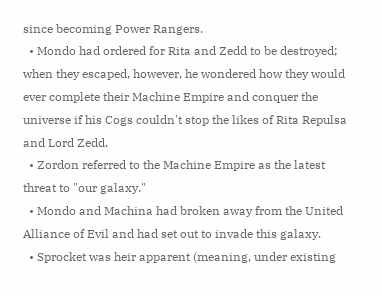since becoming Power Rangers.
  • Mondo had ordered for Rita and Zedd to be destroyed; when they escaped, however, he wondered how they would ever complete their Machine Empire and conquer the universe if his Cogs couldn't stop the likes of Rita Repulsa and Lord Zedd.
  • Zordon referred to the Machine Empire as the latest threat to "our galaxy."
  • Mondo and Machina had broken away from the United Alliance of Evil and had set out to invade this galaxy.
  • Sprocket was heir apparent (meaning, under existing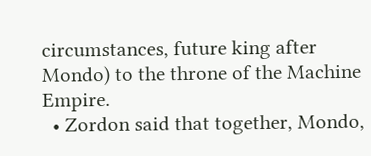circumstances, future king after Mondo) to the throne of the Machine Empire.
  • Zordon said that together, Mondo,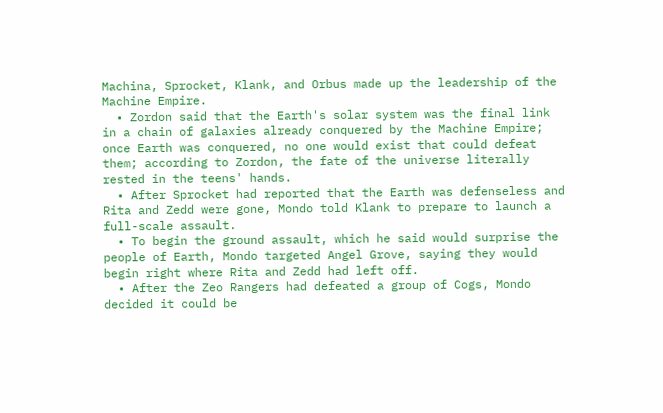Machina, Sprocket, Klank, and Orbus made up the leadership of the Machine Empire.
  • Zordon said that the Earth's solar system was the final link in a chain of galaxies already conquered by the Machine Empire; once Earth was conquered, no one would exist that could defeat them; according to Zordon, the fate of the universe literally rested in the teens' hands.
  • After Sprocket had reported that the Earth was defenseless and Rita and Zedd were gone, Mondo told Klank to prepare to launch a full-scale assault.
  • To begin the ground assault, which he said would surprise the people of Earth, Mondo targeted Angel Grove, saying they would begin right where Rita and Zedd had left off.
  • After the Zeo Rangers had defeated a group of Cogs, Mondo decided it could be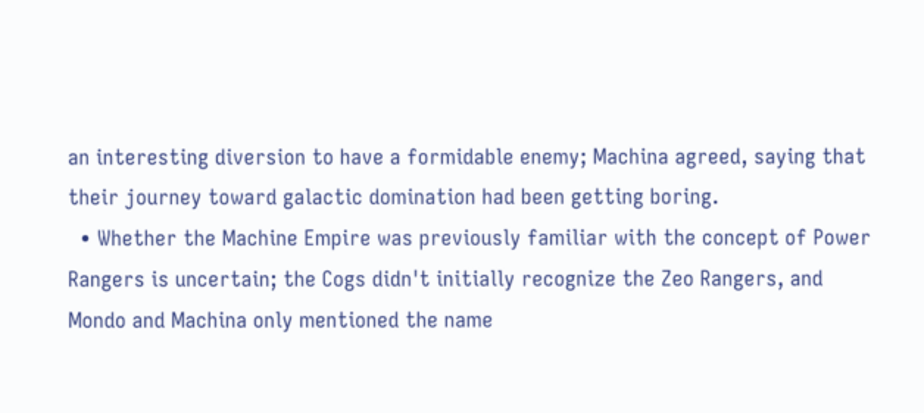an interesting diversion to have a formidable enemy; Machina agreed, saying that their journey toward galactic domination had been getting boring.
  • Whether the Machine Empire was previously familiar with the concept of Power Rangers is uncertain; the Cogs didn't initially recognize the Zeo Rangers, and Mondo and Machina only mentioned the name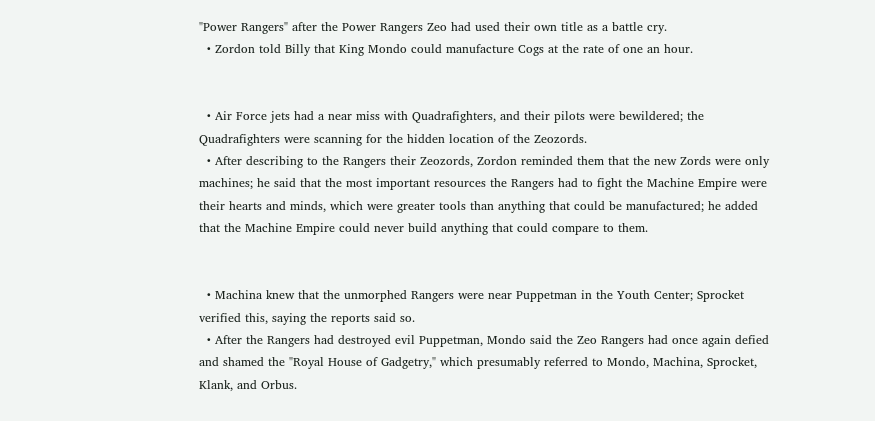"Power Rangers" after the Power Rangers Zeo had used their own title as a battle cry.
  • Zordon told Billy that King Mondo could manufacture Cogs at the rate of one an hour.


  • Air Force jets had a near miss with Quadrafighters, and their pilots were bewildered; the Quadrafighters were scanning for the hidden location of the Zeozords.
  • After describing to the Rangers their Zeozords, Zordon reminded them that the new Zords were only machines; he said that the most important resources the Rangers had to fight the Machine Empire were their hearts and minds, which were greater tools than anything that could be manufactured; he added that the Machine Empire could never build anything that could compare to them.


  • Machina knew that the unmorphed Rangers were near Puppetman in the Youth Center; Sprocket verified this, saying the reports said so.
  • After the Rangers had destroyed evil Puppetman, Mondo said the Zeo Rangers had once again defied and shamed the "Royal House of Gadgetry," which presumably referred to Mondo, Machina, Sprocket, Klank, and Orbus.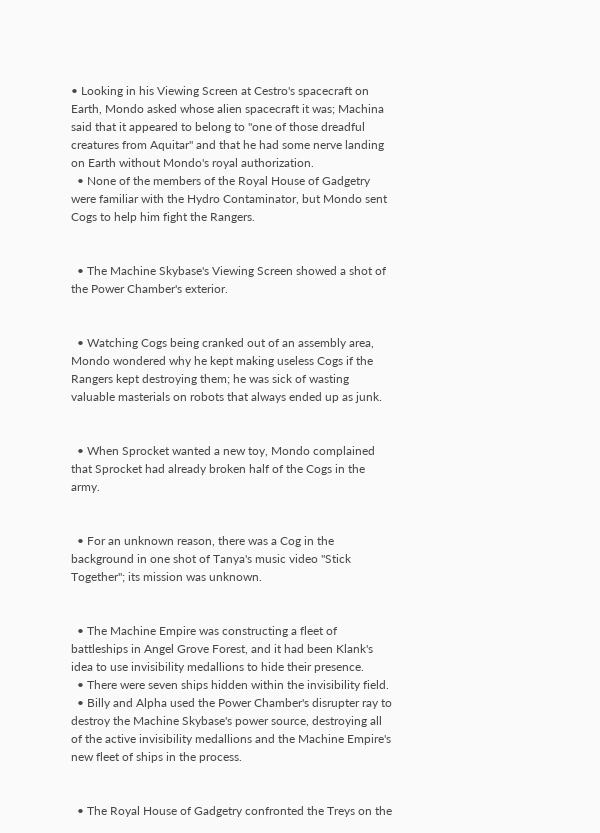• Looking in his Viewing Screen at Cestro's spacecraft on Earth, Mondo asked whose alien spacecraft it was; Machina said that it appeared to belong to "one of those dreadful creatures from Aquitar" and that he had some nerve landing on Earth without Mondo's royal authorization.
  • None of the members of the Royal House of Gadgetry were familiar with the Hydro Contaminator, but Mondo sent Cogs to help him fight the Rangers.


  • The Machine Skybase's Viewing Screen showed a shot of the Power Chamber's exterior.


  • Watching Cogs being cranked out of an assembly area, Mondo wondered why he kept making useless Cogs if the Rangers kept destroying them; he was sick of wasting valuable masterials on robots that always ended up as junk.


  • When Sprocket wanted a new toy, Mondo complained that Sprocket had already broken half of the Cogs in the army.


  • For an unknown reason, there was a Cog in the background in one shot of Tanya's music video "Stick Together"; its mission was unknown.


  • The Machine Empire was constructing a fleet of battleships in Angel Grove Forest, and it had been Klank's idea to use invisibility medallions to hide their presence.
  • There were seven ships hidden within the invisibility field.
  • Billy and Alpha used the Power Chamber's disrupter ray to destroy the Machine Skybase's power source, destroying all of the active invisibility medallions and the Machine Empire's new fleet of ships in the process.


  • The Royal House of Gadgetry confronted the Treys on the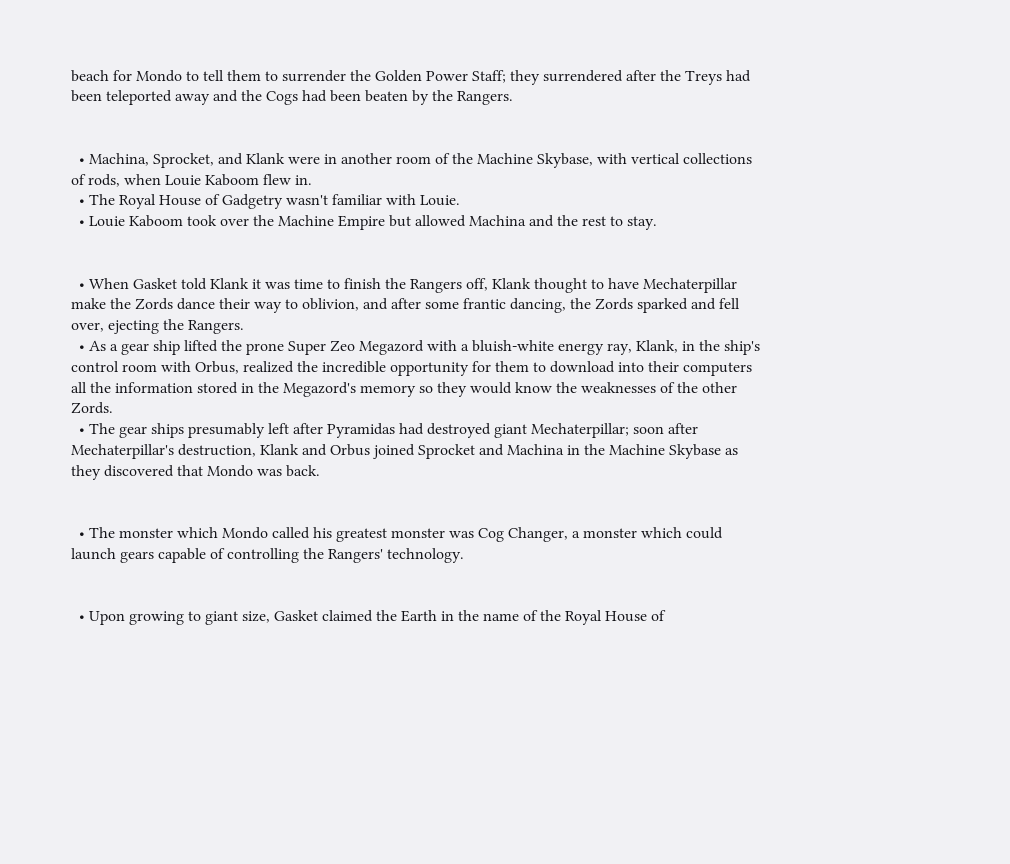beach for Mondo to tell them to surrender the Golden Power Staff; they surrendered after the Treys had been teleported away and the Cogs had been beaten by the Rangers.


  • Machina, Sprocket, and Klank were in another room of the Machine Skybase, with vertical collections of rods, when Louie Kaboom flew in.
  • The Royal House of Gadgetry wasn't familiar with Louie.
  • Louie Kaboom took over the Machine Empire but allowed Machina and the rest to stay.


  • When Gasket told Klank it was time to finish the Rangers off, Klank thought to have Mechaterpillar make the Zords dance their way to oblivion, and after some frantic dancing, the Zords sparked and fell over, ejecting the Rangers.
  • As a gear ship lifted the prone Super Zeo Megazord with a bluish-white energy ray, Klank, in the ship's control room with Orbus, realized the incredible opportunity for them to download into their computers all the information stored in the Megazord's memory so they would know the weaknesses of the other Zords.
  • The gear ships presumably left after Pyramidas had destroyed giant Mechaterpillar; soon after Mechaterpillar's destruction, Klank and Orbus joined Sprocket and Machina in the Machine Skybase as they discovered that Mondo was back.


  • The monster which Mondo called his greatest monster was Cog Changer, a monster which could launch gears capable of controlling the Rangers' technology.


  • Upon growing to giant size, Gasket claimed the Earth in the name of the Royal House of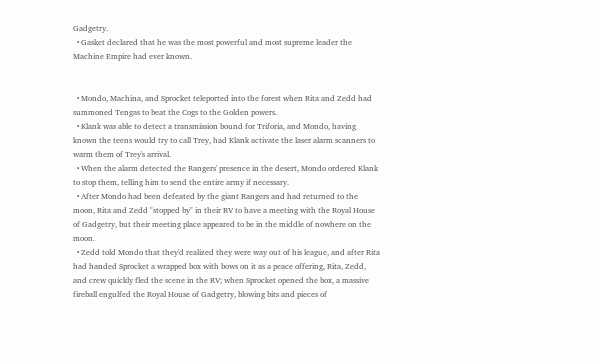Gadgetry.
  • Gasket declared that he was the most powerful and most supreme leader the Machine Empire had ever known.


  • Mondo, Machina, and Sprocket teleported into the forest when Rita and Zedd had summoned Tengas to beat the Cogs to the Golden powers.
  • Klank was able to detect a transmission bound for Triforia, and Mondo, having known the teens would try to call Trey, had Klank activate the laser alarm scanners to warm them of Trey's arrival.
  • When the alarm detected the Rangers' presence in the desert, Mondo ordered Klank to stop them, telling him to send the entire army if necessary.
  • After Mondo had been defeated by the giant Rangers and had returned to the moon, Rita and Zedd "stopped by" in their RV to have a meeting with the Royal House of Gadgetry, but their meeting place appeared to be in the middle of nowhere on the moon.
  • Zedd told Mondo that they'd realized they were way out of his league, and after Rita had handed Sprocket a wrapped box with bows on it as a peace offering, Rita, Zedd, and crew quickly fled the scene in the RV; when Sprocket opened the box, a massive fireball engulfed the Royal House of Gadgetry, blowing bits and pieces of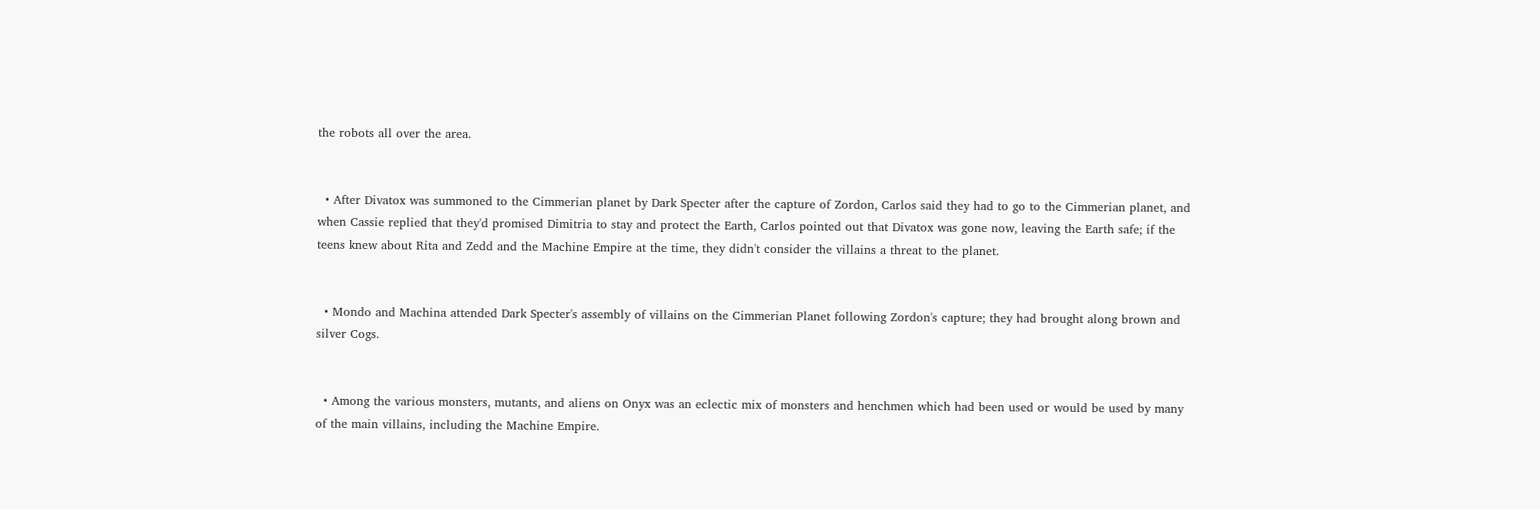the robots all over the area.


  • After Divatox was summoned to the Cimmerian planet by Dark Specter after the capture of Zordon, Carlos said they had to go to the Cimmerian planet, and when Cassie replied that they'd promised Dimitria to stay and protect the Earth, Carlos pointed out that Divatox was gone now, leaving the Earth safe; if the teens knew about Rita and Zedd and the Machine Empire at the time, they didn't consider the villains a threat to the planet.


  • Mondo and Machina attended Dark Specter's assembly of villains on the Cimmerian Planet following Zordon's capture; they had brought along brown and silver Cogs.


  • Among the various monsters, mutants, and aliens on Onyx was an eclectic mix of monsters and henchmen which had been used or would be used by many of the main villains, including the Machine Empire.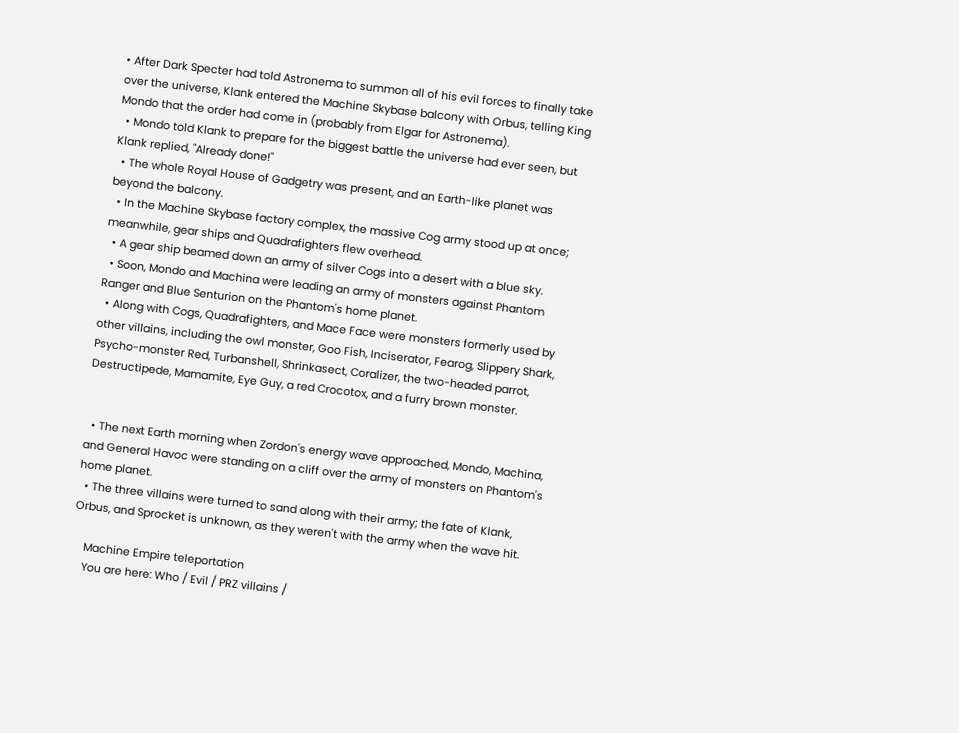• After Dark Specter had told Astronema to summon all of his evil forces to finally take over the universe, Klank entered the Machine Skybase balcony with Orbus, telling King Mondo that the order had come in (probably from Elgar for Astronema).
  • Mondo told Klank to prepare for the biggest battle the universe had ever seen, but Klank replied, "Already done!"
  • The whole Royal House of Gadgetry was present, and an Earth-like planet was beyond the balcony.
  • In the Machine Skybase factory complex, the massive Cog army stood up at once; meanwhile, gear ships and Quadrafighters flew overhead.
  • A gear ship beamed down an army of silver Cogs into a desert with a blue sky.
  • Soon, Mondo and Machina were leading an army of monsters against Phantom Ranger and Blue Senturion on the Phantom's home planet.
  • Along with Cogs, Quadrafighters, and Mace Face were monsters formerly used by other villains, including the owl monster, Goo Fish, Inciserator, Fearog, Slippery Shark, Psycho-monster Red, Turbanshell, Shrinkasect, Coralizer, the two-headed parrot, Destructipede, Mamamite, Eye Guy, a red Crocotox, and a furry brown monster.


  • The next Earth morning when Zordon's energy wave approached, Mondo, Machina, and General Havoc were standing on a cliff over the army of monsters on Phantom's home planet.
  • The three villains were turned to sand along with their army; the fate of Klank, Orbus, and Sprocket is unknown, as they weren't with the army when the wave hit.

    Machine Empire teleportation
    You are here: Who / Evil / PRZ villains /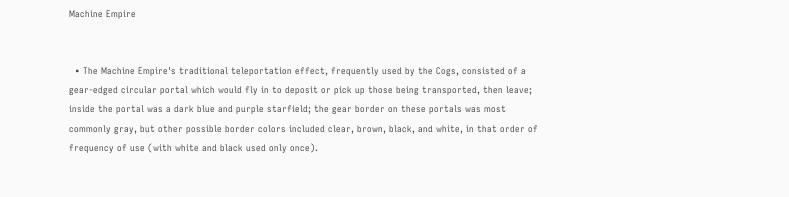Machine Empire


  • The Machine Empire's traditional teleportation effect, frequently used by the Cogs, consisted of a gear-edged circular portal which would fly in to deposit or pick up those being transported, then leave; inside the portal was a dark blue and purple starfield; the gear border on these portals was most commonly gray, but other possible border colors included clear, brown, black, and white, in that order of frequency of use (with white and black used only once).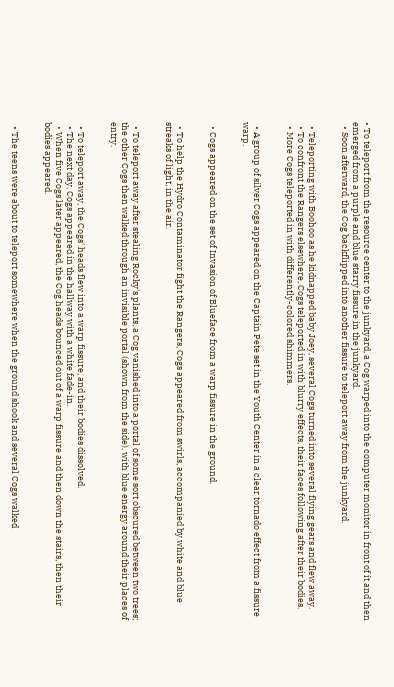• To teleport from the resource center to the junkyard, a Cog warped into the computer monitor in front of it and then emerged from a purple and blue starry fissure in the junkyard.
  • Soon afterward, the Cog backflipped into another fissure to teleport away from the junkyard.


  • Teleporting with Boohoo as he kidnapped baby Joey, several Cogs turned into several flying gears and flew away.
  • To confront the Rangers elsewhere, Cogs teleported in with blurry effects, their faces following after their bodies.
  • More Cogs teleported in with differently-colored shimmers.


  • A group of silver Cogs appeared on the Captain Pete set in the Youth Center in a clear tornado effect from a fissure warp.


  • Cogs appeared on the set of Invasion of Blueface from a warp fissure in the ground.


  • To help the Hydro Contaminator fight the Rangers, Cogs appeared from swirls, accompanied by white and blue streaks of light, in the air.


  • To teleport away after stealing Rocky's plants, a Cog vanished into a portal of some sort obscured between two trees; the other Cogs then walked through an invisible portal (shown from the side), with blue energy around their places of entry.


  • To teleport away, the Cogs' heads flew into a warp fissure, and their bodies dissolved.
  • The next day, Cogs appeared in the hallway with a white fade-in.
  • When five Cogs later appeared, the Cog heads bounced out of a warp fissure and then down the stairs, then their bodies appeared.


  • The teens were about to teleport somewhere when the ground shook and several Cogs walked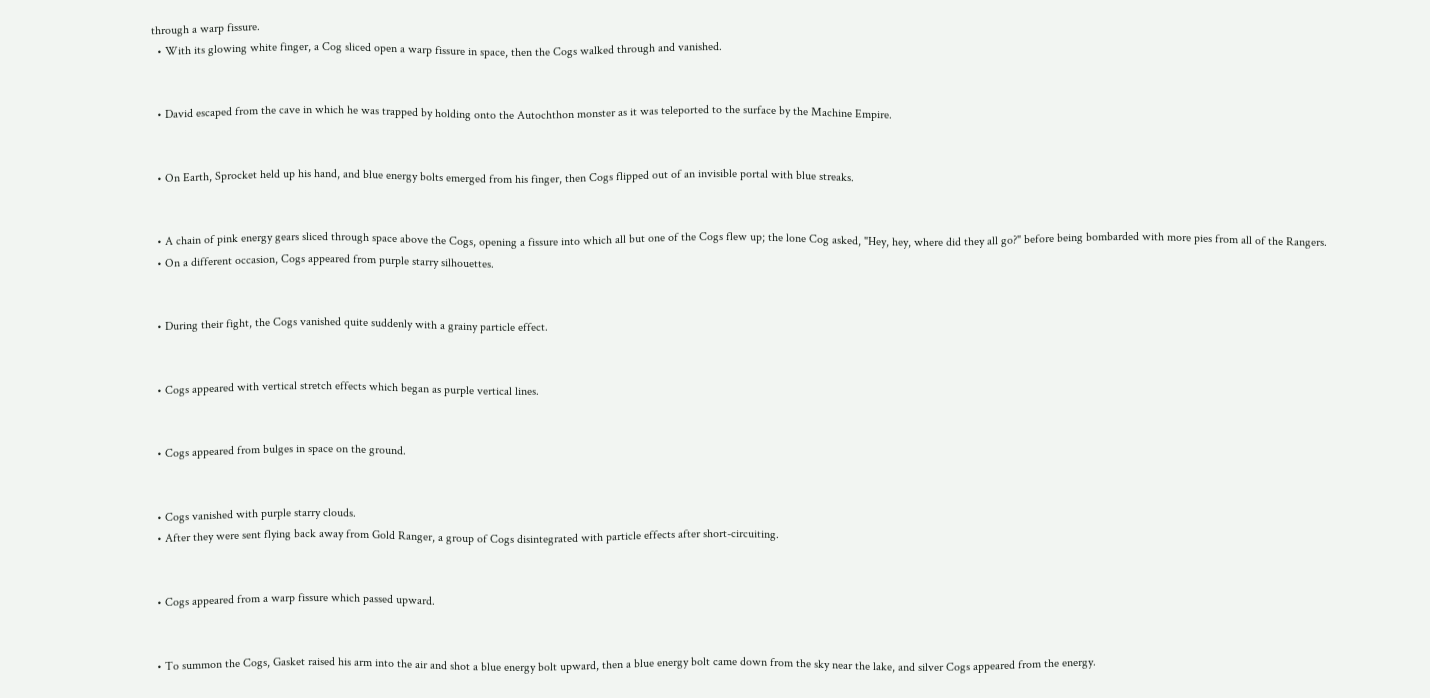through a warp fissure.
  • With its glowing white finger, a Cog sliced open a warp fissure in space, then the Cogs walked through and vanished.


  • David escaped from the cave in which he was trapped by holding onto the Autochthon monster as it was teleported to the surface by the Machine Empire.


  • On Earth, Sprocket held up his hand, and blue energy bolts emerged from his finger, then Cogs flipped out of an invisible portal with blue streaks.


  • A chain of pink energy gears sliced through space above the Cogs, opening a fissure into which all but one of the Cogs flew up; the lone Cog asked, "Hey, hey, where did they all go?" before being bombarded with more pies from all of the Rangers.
  • On a different occasion, Cogs appeared from purple starry silhouettes.


  • During their fight, the Cogs vanished quite suddenly with a grainy particle effect.


  • Cogs appeared with vertical stretch effects which began as purple vertical lines.


  • Cogs appeared from bulges in space on the ground.


  • Cogs vanished with purple starry clouds.
  • After they were sent flying back away from Gold Ranger, a group of Cogs disintegrated with particle effects after short-circuiting.


  • Cogs appeared from a warp fissure which passed upward.


  • To summon the Cogs, Gasket raised his arm into the air and shot a blue energy bolt upward, then a blue energy bolt came down from the sky near the lake, and silver Cogs appeared from the energy.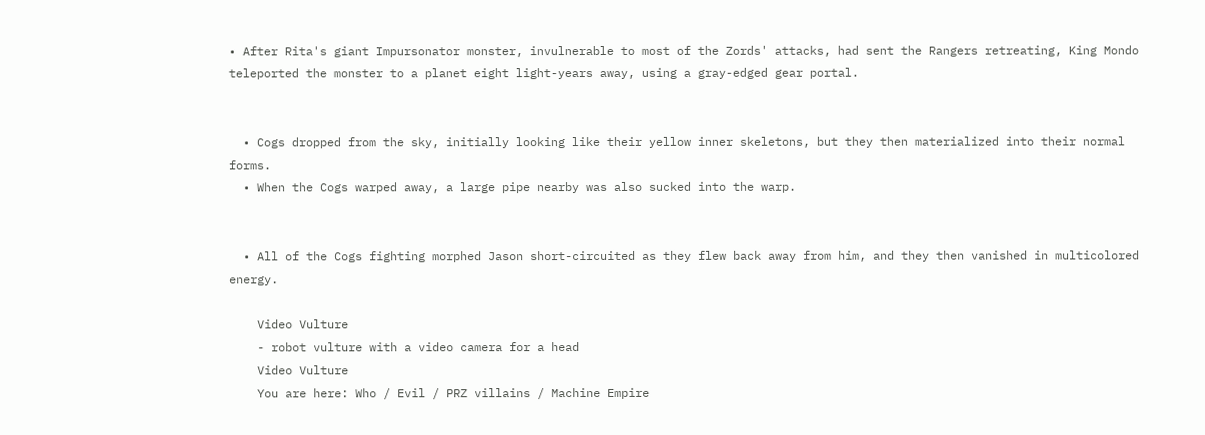• After Rita's giant Impursonator monster, invulnerable to most of the Zords' attacks, had sent the Rangers retreating, King Mondo teleported the monster to a planet eight light-years away, using a gray-edged gear portal.


  • Cogs dropped from the sky, initially looking like their yellow inner skeletons, but they then materialized into their normal forms.
  • When the Cogs warped away, a large pipe nearby was also sucked into the warp.


  • All of the Cogs fighting morphed Jason short-circuited as they flew back away from him, and they then vanished in multicolored energy.

    Video Vulture
    - robot vulture with a video camera for a head
    Video Vulture
    You are here: Who / Evil / PRZ villains / Machine Empire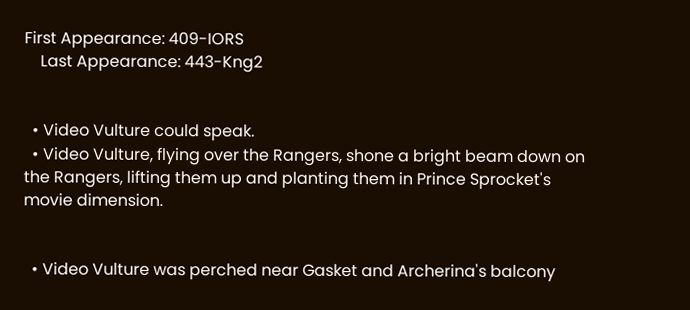First Appearance: 409-IORS
    Last Appearance: 443-Kng2


  • Video Vulture could speak.
  • Video Vulture, flying over the Rangers, shone a bright beam down on the Rangers, lifting them up and planting them in Prince Sprocket's movie dimension.


  • Video Vulture was perched near Gasket and Archerina's balcony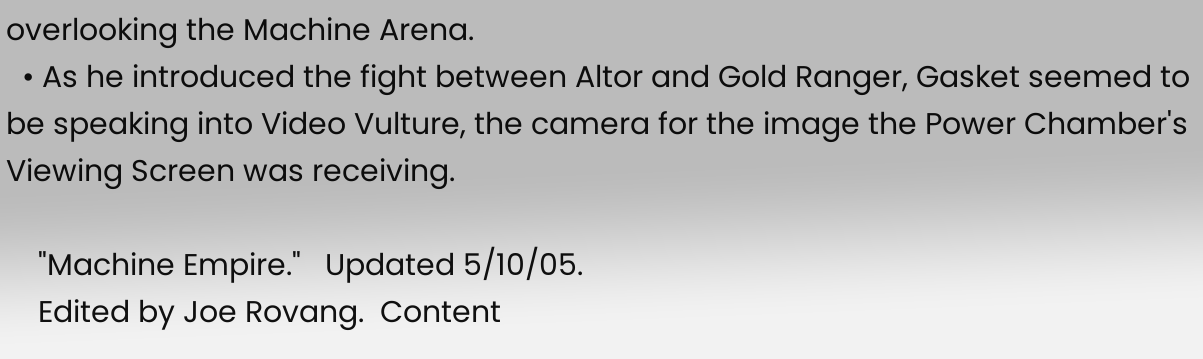overlooking the Machine Arena.
  • As he introduced the fight between Altor and Gold Ranger, Gasket seemed to be speaking into Video Vulture, the camera for the image the Power Chamber's Viewing Screen was receiving.

    "Machine Empire."   Updated 5/10/05.
    Edited by Joe Rovang.  Content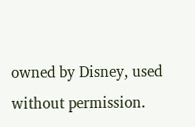owned by Disney, used without permission.